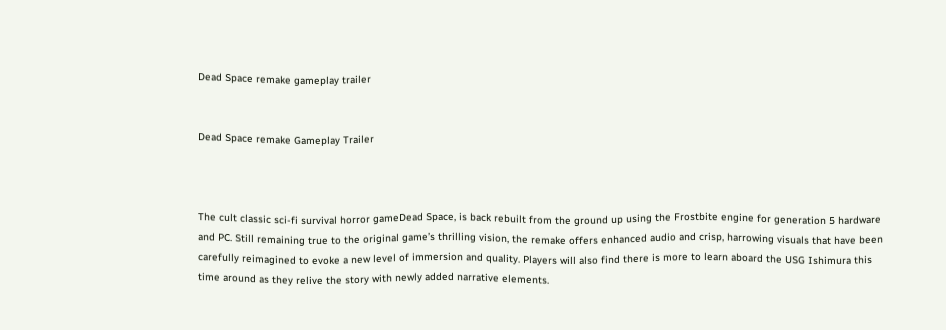Dead Space remake gameplay trailer


Dead Space remake Gameplay Trailer



The cult classic sci-fi survival horror gameDead Space, is back rebuilt from the ground up using the Frostbite engine for generation 5 hardware and PC. Still remaining true to the original game’s thrilling vision, the remake offers enhanced audio and crisp, harrowing visuals that have been carefully reimagined to evoke a new level of immersion and quality. Players will also find there is more to learn aboard the USG Ishimura this time around as they relive the story with newly added narrative elements.